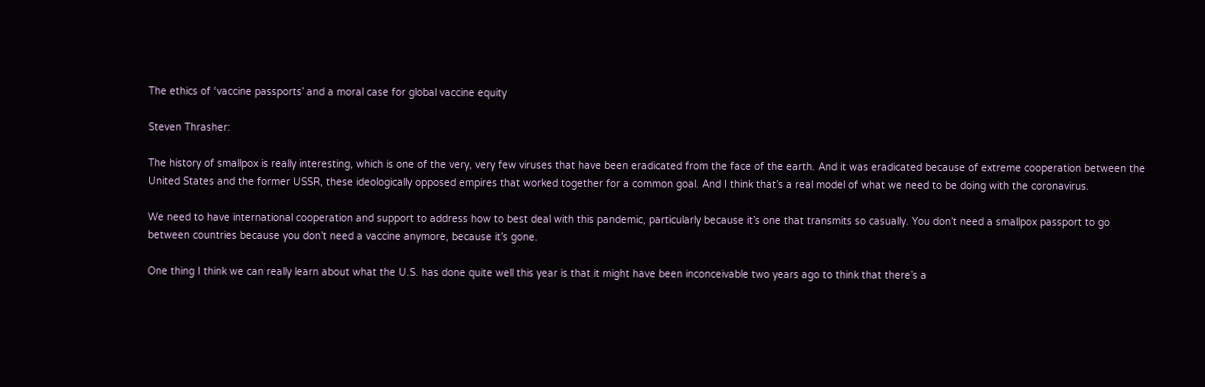The ethics of ‘vaccine passports’ and a moral case for global vaccine equity

Steven Thrasher:

The history of smallpox is really interesting, which is one of the very, very few viruses that have been eradicated from the face of the earth. And it was eradicated because of extreme cooperation between the United States and the former USSR, these ideologically opposed empires that worked together for a common goal. And I think that’s a real model of what we need to be doing with the coronavirus.

We need to have international cooperation and support to address how to best deal with this pandemic, particularly because it’s one that transmits so casually. You don’t need a smallpox passport to go between countries because you don’t need a vaccine anymore, because it’s gone.

One thing I think we can really learn about what the U.S. has done quite well this year is that it might have been inconceivable two years ago to think that there’s a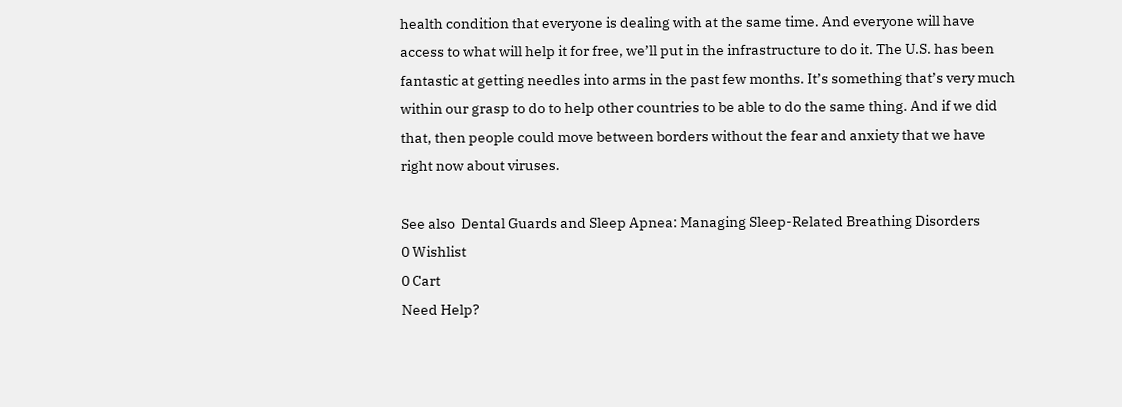health condition that everyone is dealing with at the same time. And everyone will have access to what will help it for free, we’ll put in the infrastructure to do it. The U.S. has been fantastic at getting needles into arms in the past few months. It’s something that’s very much within our grasp to do to help other countries to be able to do the same thing. And if we did that, then people could move between borders without the fear and anxiety that we have right now about viruses.

See also  Dental Guards and Sleep Apnea: Managing Sleep-Related Breathing Disorders
0 Wishlist
0 Cart
Need Help?